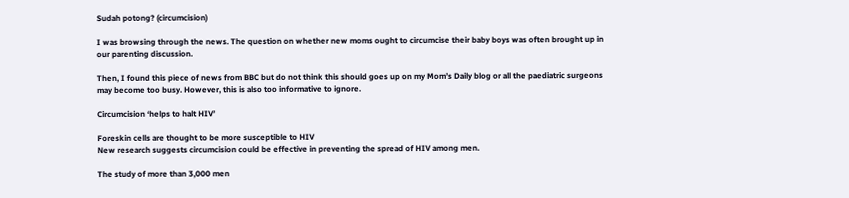Sudah potong? (circumcision)

I was browsing through the news. The question on whether new moms ought to circumcise their baby boys was often brought up in our parenting discussion.

Then, I found this piece of news from BBC but do not think this should goes up on my Mom’s Daily blog or all the paediatric surgeons may become too busy. However, this is also too informative to ignore.

Circumcision ‘helps to halt HIV’

Foreskin cells are thought to be more susceptible to HIV
New research suggests circumcision could be effective in preventing the spread of HIV among men.

The study of more than 3,000 men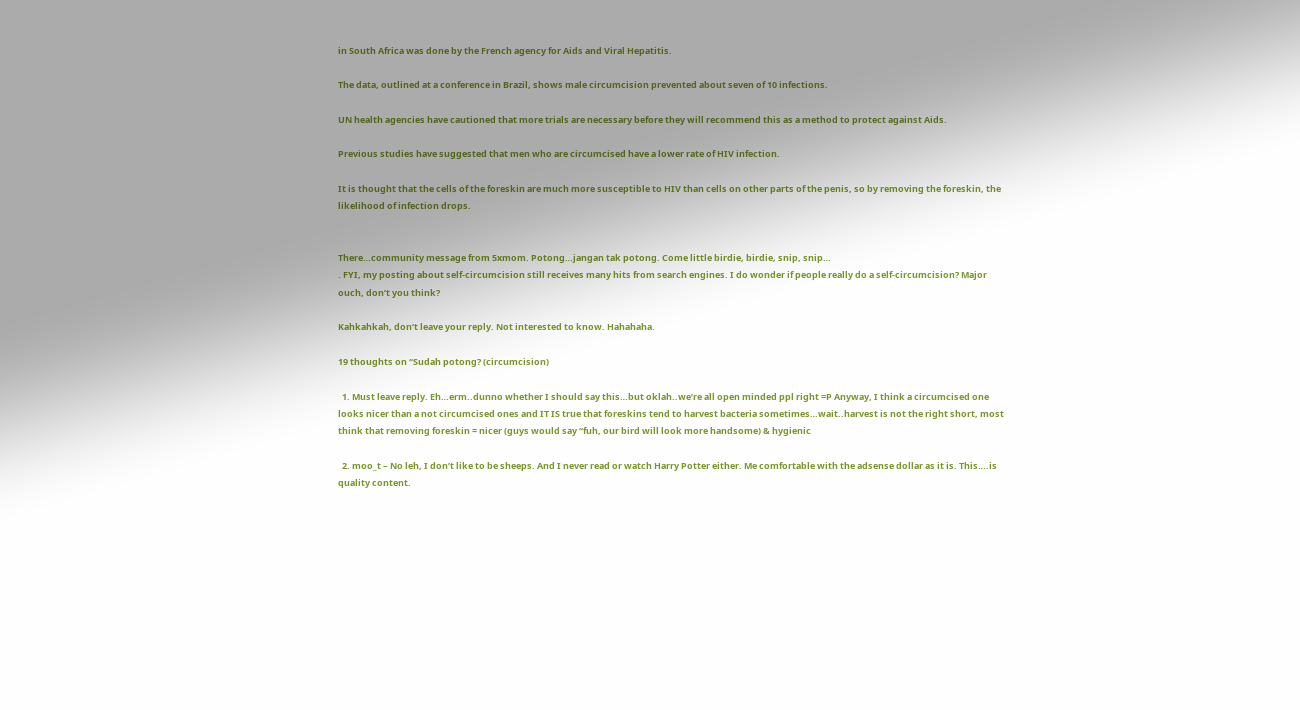in South Africa was done by the French agency for Aids and Viral Hepatitis.

The data, outlined at a conference in Brazil, shows male circumcision prevented about seven of 10 infections.

UN health agencies have cautioned that more trials are necessary before they will recommend this as a method to protect against Aids.

Previous studies have suggested that men who are circumcised have a lower rate of HIV infection.

It is thought that the cells of the foreskin are much more susceptible to HIV than cells on other parts of the penis, so by removing the foreskin, the likelihood of infection drops.


There…community message from 5xmom. Potong…jangan tak potong. Come little birdie, birdie, snip, snip…
. FYI, my posting about self-circumcision still receives many hits from search engines. I do wonder if people really do a self-circumcision? Major ouch, don’t you think?

Kahkahkah, don’t leave your reply. Not interested to know. Hahahaha.

19 thoughts on “Sudah potong? (circumcision)

  1. Must leave reply. Eh…erm..dunno whether I should say this…but oklah..we’re all open minded ppl right =P Anyway, I think a circumcised one looks nicer than a not circumcised ones and IT IS true that foreskins tend to harvest bacteria sometimes…wait..harvest is not the right short, most think that removing foreskin = nicer (guys would say “fuh, our bird will look more handsome) & hygienic

  2. moo_t – No leh, I don’t like to be sheeps. And I never read or watch Harry Potter either. Me comfortable with the adsense dollar as it is. This….is quality content.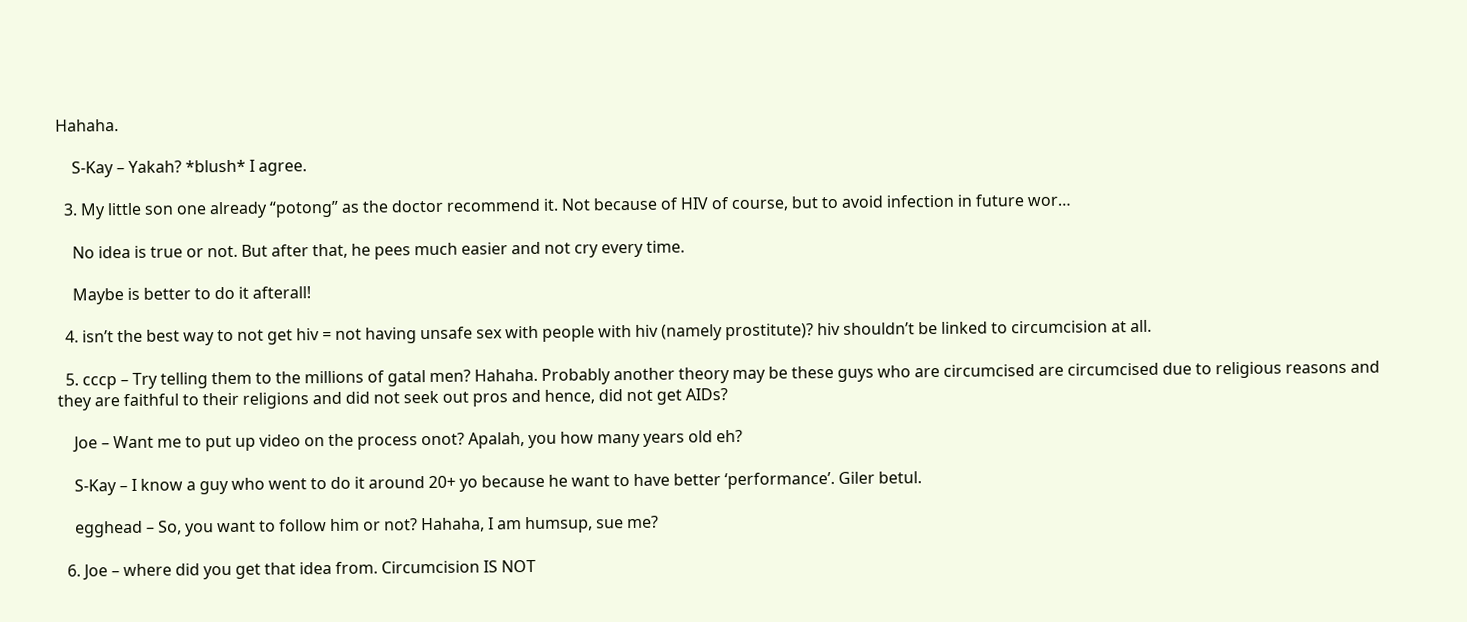Hahaha.

    S-Kay – Yakah? *blush* I agree.

  3. My little son one already “potong” as the doctor recommend it. Not because of HIV of course, but to avoid infection in future wor…

    No idea is true or not. But after that, he pees much easier and not cry every time.

    Maybe is better to do it afterall!

  4. isn’t the best way to not get hiv = not having unsafe sex with people with hiv (namely prostitute)? hiv shouldn’t be linked to circumcision at all.

  5. cccp – Try telling them to the millions of gatal men? Hahaha. Probably another theory may be these guys who are circumcised are circumcised due to religious reasons and they are faithful to their religions and did not seek out pros and hence, did not get AIDs?

    Joe – Want me to put up video on the process onot? Apalah, you how many years old eh?

    S-Kay – I know a guy who went to do it around 20+ yo because he want to have better ‘performance’. Giler betul.

    egghead – So, you want to follow him or not? Hahaha, I am humsup, sue me?

  6. Joe – where did you get that idea from. Circumcision IS NOT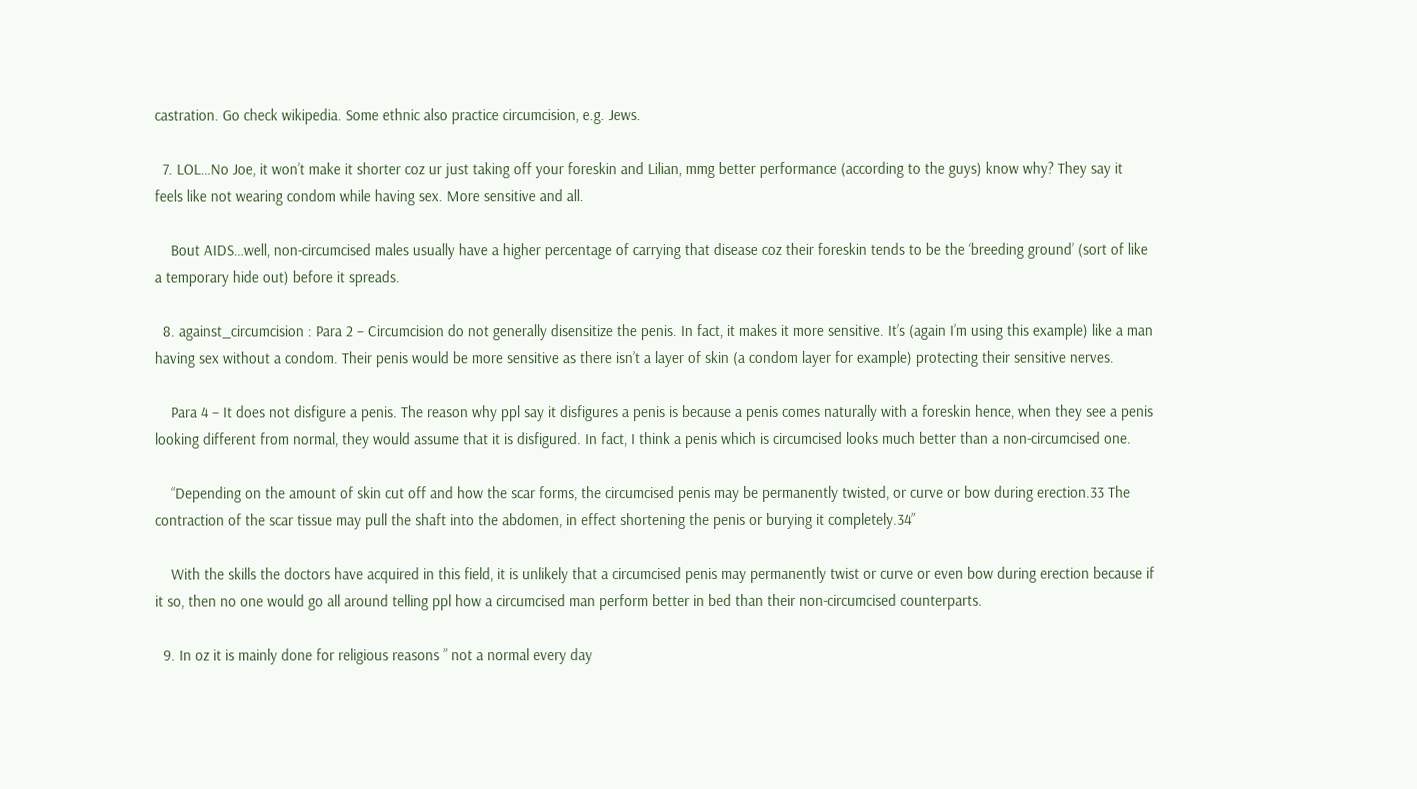castration. Go check wikipedia. Some ethnic also practice circumcision, e.g. Jews.

  7. LOL…No Joe, it won’t make it shorter coz ur just taking off your foreskin and Lilian, mmg better performance (according to the guys) know why? They say it feels like not wearing condom while having sex. More sensitive and all.

    Bout AIDS…well, non-circumcised males usually have a higher percentage of carrying that disease coz their foreskin tends to be the ‘breeding ground’ (sort of like a temporary hide out) before it spreads.

  8. against_circumcision : Para 2 – Circumcision do not generally disensitize the penis. In fact, it makes it more sensitive. It’s (again I’m using this example) like a man having sex without a condom. Their penis would be more sensitive as there isn’t a layer of skin (a condom layer for example) protecting their sensitive nerves.

    Para 4 – It does not disfigure a penis. The reason why ppl say it disfigures a penis is because a penis comes naturally with a foreskin hence, when they see a penis looking different from normal, they would assume that it is disfigured. In fact, I think a penis which is circumcised looks much better than a non-circumcised one.

    “Depending on the amount of skin cut off and how the scar forms, the circumcised penis may be permanently twisted, or curve or bow during erection.33 The contraction of the scar tissue may pull the shaft into the abdomen, in effect shortening the penis or burying it completely.34”

    With the skills the doctors have acquired in this field, it is unlikely that a circumcised penis may permanently twist or curve or even bow during erection because if it so, then no one would go all around telling ppl how a circumcised man perform better in bed than their non-circumcised counterparts.

  9. In oz it is mainly done for religious reasons ” not a normal every day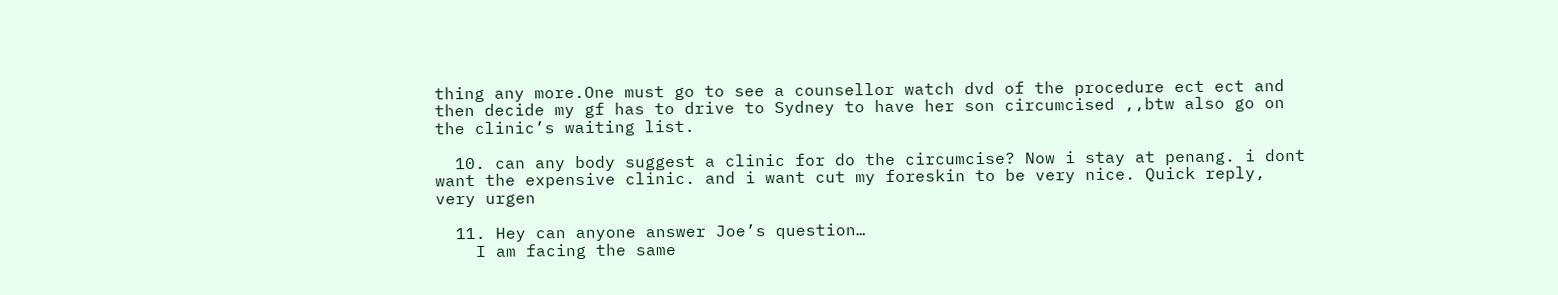thing any more.One must go to see a counsellor watch dvd of the procedure ect ect and then decide my gf has to drive to Sydney to have her son circumcised ,,btw also go on the clinic’s waiting list.

  10. can any body suggest a clinic for do the circumcise? Now i stay at penang. i dont want the expensive clinic. and i want cut my foreskin to be very nice. Quick reply, very urgen

  11. Hey can anyone answer Joe’s question…
    I am facing the same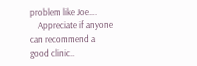problem like Joe….
    Appreciate if anyone can recommend a good clinic..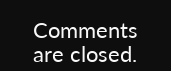Comments are closed.